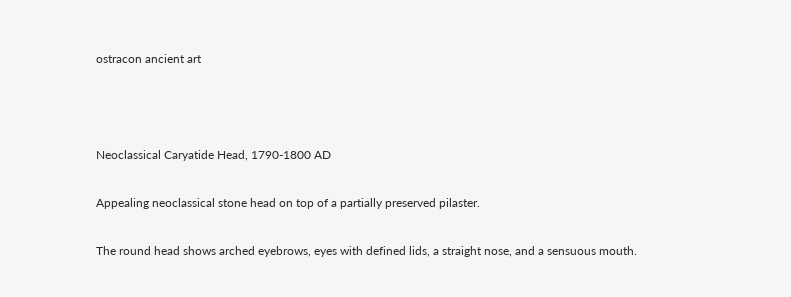ostracon ancient art



Neoclassical Caryatide Head, 1790-1800 AD

Appealing neoclassical stone head on top of a partially preserved pilaster.

The round head shows arched eyebrows, eyes with defined lids, a straight nose, and a sensuous mouth.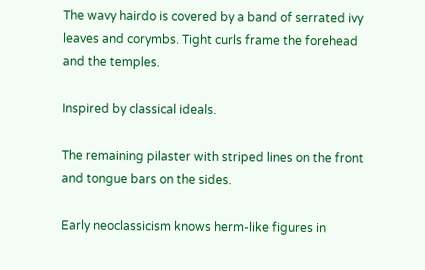The wavy hairdo is covered by a band of serrated ivy leaves and corymbs. Tight curls frame the forehead and the temples.

Inspired by classical ideals.

The remaining pilaster with striped lines on the front and tongue bars on the sides.

Early neoclassicism knows herm-like figures in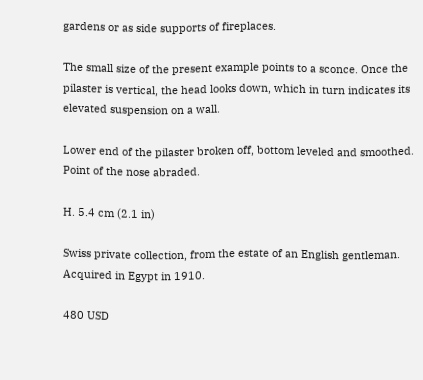gardens or as side supports of fireplaces.

The small size of the present example points to a sconce. Once the pilaster is vertical, the head looks down, which in turn indicates its elevated suspension on a wall.

Lower end of the pilaster broken off, bottom leveled and smoothed. Point of the nose abraded.

H. 5.4 cm (2.1 in)

Swiss private collection, from the estate of an English gentleman. Acquired in Egypt in 1910.

480 USD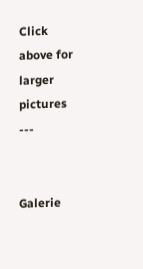Click above for larger pictures ---


Galerie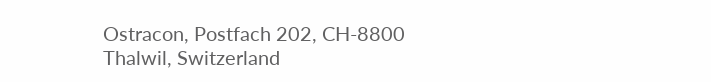Ostracon, Postfach 202, CH-8800 Thalwil, Switzerland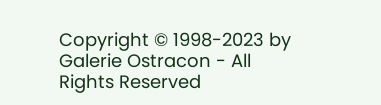Copyright © 1998-2023 by Galerie Ostracon - All Rights Reserved